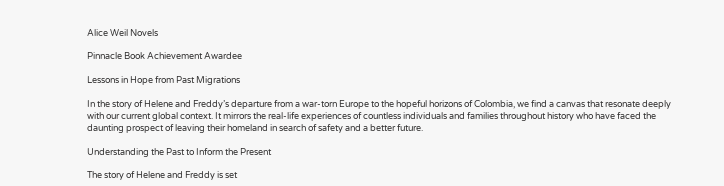Alice Weil Novels

Pinnacle Book Achievement Awardee

Lessons in Hope from Past Migrations

In the story of Helene and Freddy’s departure from a war-torn Europe to the hopeful horizons of Colombia, we find a canvas that resonate deeply with our current global context. It mirrors the real-life experiences of countless individuals and families throughout history who have faced the daunting prospect of leaving their homeland in search of safety and a better future.

Understanding the Past to Inform the Present

The story of Helene and Freddy is set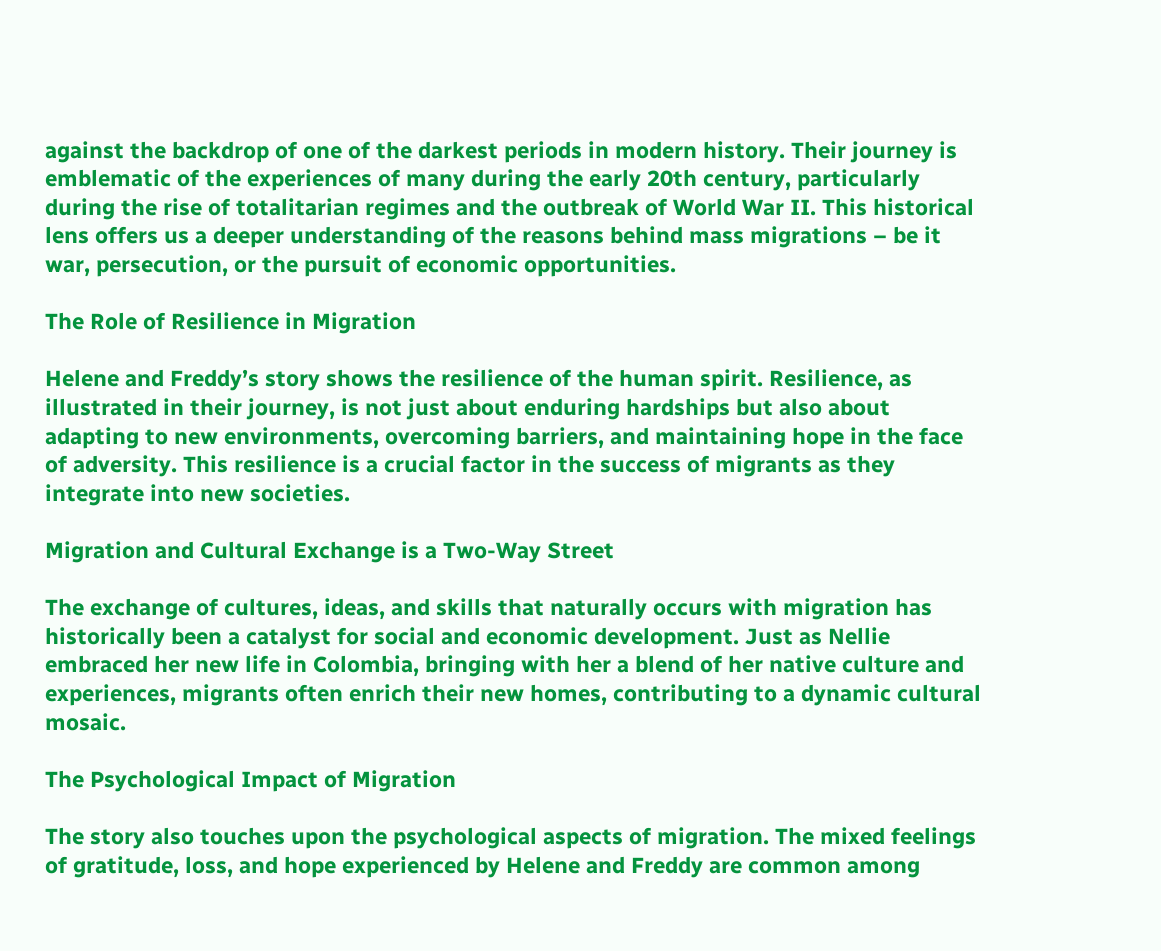against the backdrop of one of the darkest periods in modern history. Their journey is emblematic of the experiences of many during the early 20th century, particularly during the rise of totalitarian regimes and the outbreak of World War II. This historical lens offers us a deeper understanding of the reasons behind mass migrations – be it war, persecution, or the pursuit of economic opportunities.

The Role of Resilience in Migration

Helene and Freddy’s story shows the resilience of the human spirit. Resilience, as illustrated in their journey, is not just about enduring hardships but also about adapting to new environments, overcoming barriers, and maintaining hope in the face of adversity. This resilience is a crucial factor in the success of migrants as they integrate into new societies.

Migration and Cultural Exchange is a Two-Way Street

The exchange of cultures, ideas, and skills that naturally occurs with migration has historically been a catalyst for social and economic development. Just as Nellie embraced her new life in Colombia, bringing with her a blend of her native culture and experiences, migrants often enrich their new homes, contributing to a dynamic cultural mosaic.

The Psychological Impact of Migration

The story also touches upon the psychological aspects of migration. The mixed feelings of gratitude, loss, and hope experienced by Helene and Freddy are common among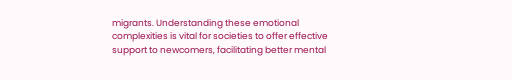migrants. Understanding these emotional complexities is vital for societies to offer effective support to newcomers, facilitating better mental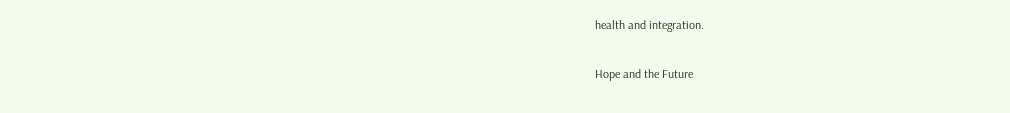health and integration.

Hope and the Future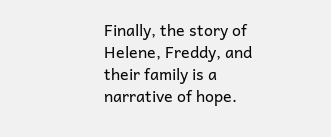Finally, the story of Helene, Freddy, and their family is a narrative of hope.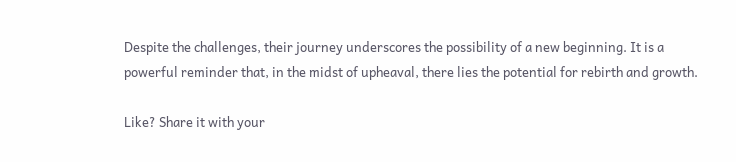Despite the challenges, their journey underscores the possibility of a new beginning. It is a powerful reminder that, in the midst of upheaval, there lies the potential for rebirth and growth.

Like? Share it with your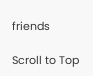friends

Scroll to Top